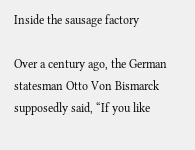Inside the sausage factory

Over a century ago, the German statesman Otto Von Bismarck supposedly said, “If you like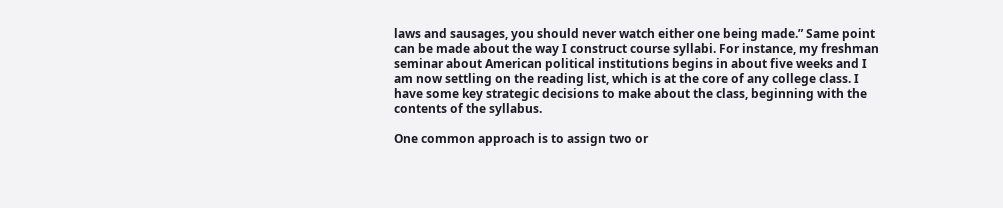laws and sausages, you should never watch either one being made.” Same point can be made about the way I construct course syllabi. For instance, my freshman seminar about American political institutions begins in about five weeks and I am now settling on the reading list, which is at the core of any college class. I have some key strategic decisions to make about the class, beginning with the contents of the syllabus.

One common approach is to assign two or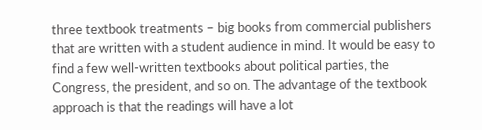three textbook treatments – big books from commercial publishers that are written with a student audience in mind. It would be easy to find a few well-written textbooks about political parties, the Congress, the president, and so on. The advantage of the textbook approach is that the readings will have a lot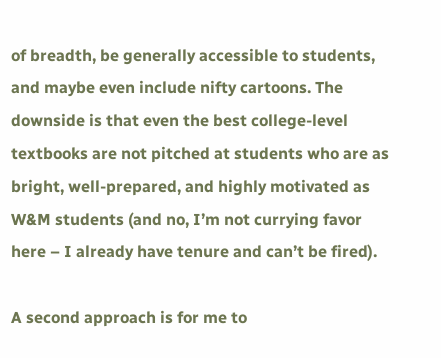of breadth, be generally accessible to students, and maybe even include nifty cartoons. The downside is that even the best college-level textbooks are not pitched at students who are as bright, well-prepared, and highly motivated as W&M students (and no, I’m not currying favor here – I already have tenure and can’t be fired).

A second approach is for me to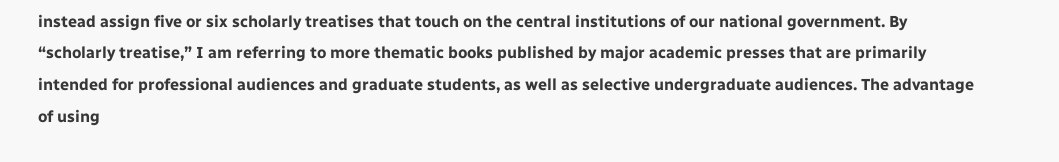instead assign five or six scholarly treatises that touch on the central institutions of our national government. By “scholarly treatise,” I am referring to more thematic books published by major academic presses that are primarily intended for professional audiences and graduate students, as well as selective undergraduate audiences. The advantage of using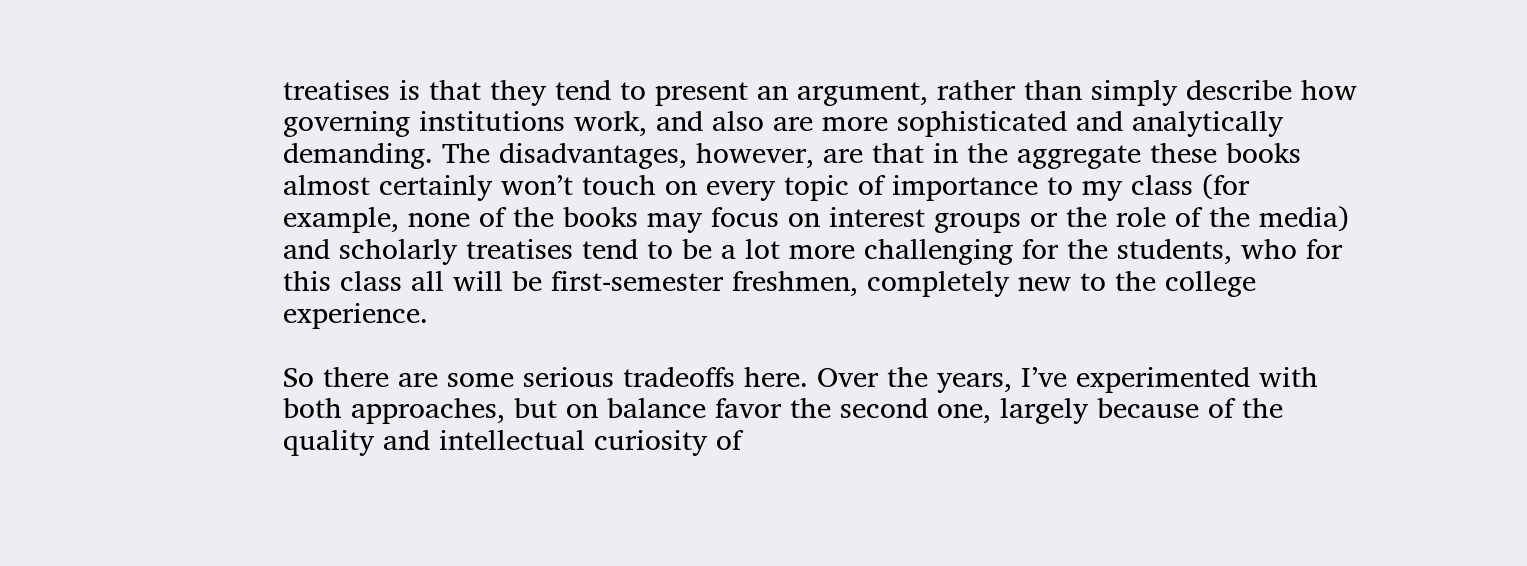treatises is that they tend to present an argument, rather than simply describe how governing institutions work, and also are more sophisticated and analytically demanding. The disadvantages, however, are that in the aggregate these books almost certainly won’t touch on every topic of importance to my class (for example, none of the books may focus on interest groups or the role of the media) and scholarly treatises tend to be a lot more challenging for the students, who for this class all will be first-semester freshmen, completely new to the college experience.

So there are some serious tradeoffs here. Over the years, I’ve experimented with both approaches, but on balance favor the second one, largely because of the quality and intellectual curiosity of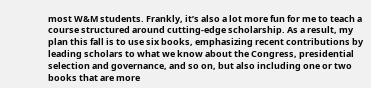most W&M students. Frankly, it’s also a lot more fun for me to teach a course structured around cutting-edge scholarship. As a result, my plan this fall is to use six books, emphasizing recent contributions by leading scholars to what we know about the Congress, presidential selection and governance, and so on, but also including one or two books that are more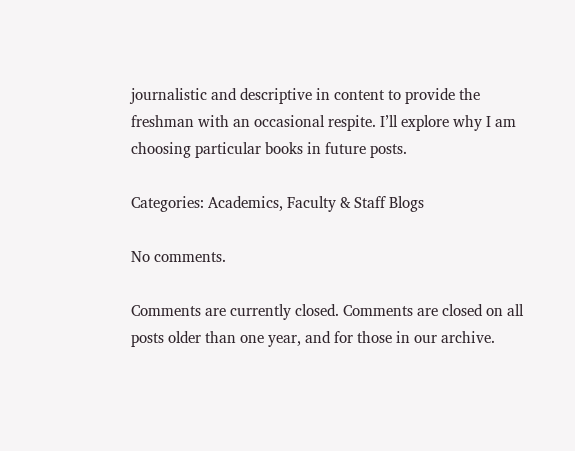journalistic and descriptive in content to provide the freshman with an occasional respite. I’ll explore why I am choosing particular books in future posts.

Categories: Academics, Faculty & Staff Blogs

No comments.

Comments are currently closed. Comments are closed on all posts older than one year, and for those in our archive.